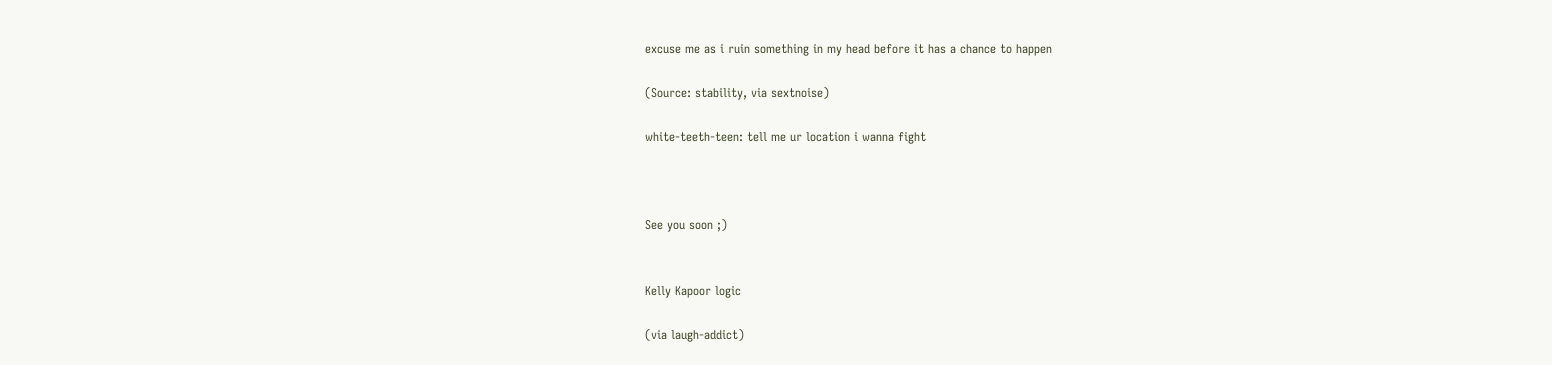excuse me as i ruin something in my head before it has a chance to happen

(Source: stability, via sextnoise)

white-teeth-teen: tell me ur location i wanna fight



See you soon ;)


Kelly Kapoor logic

(via laugh-addict)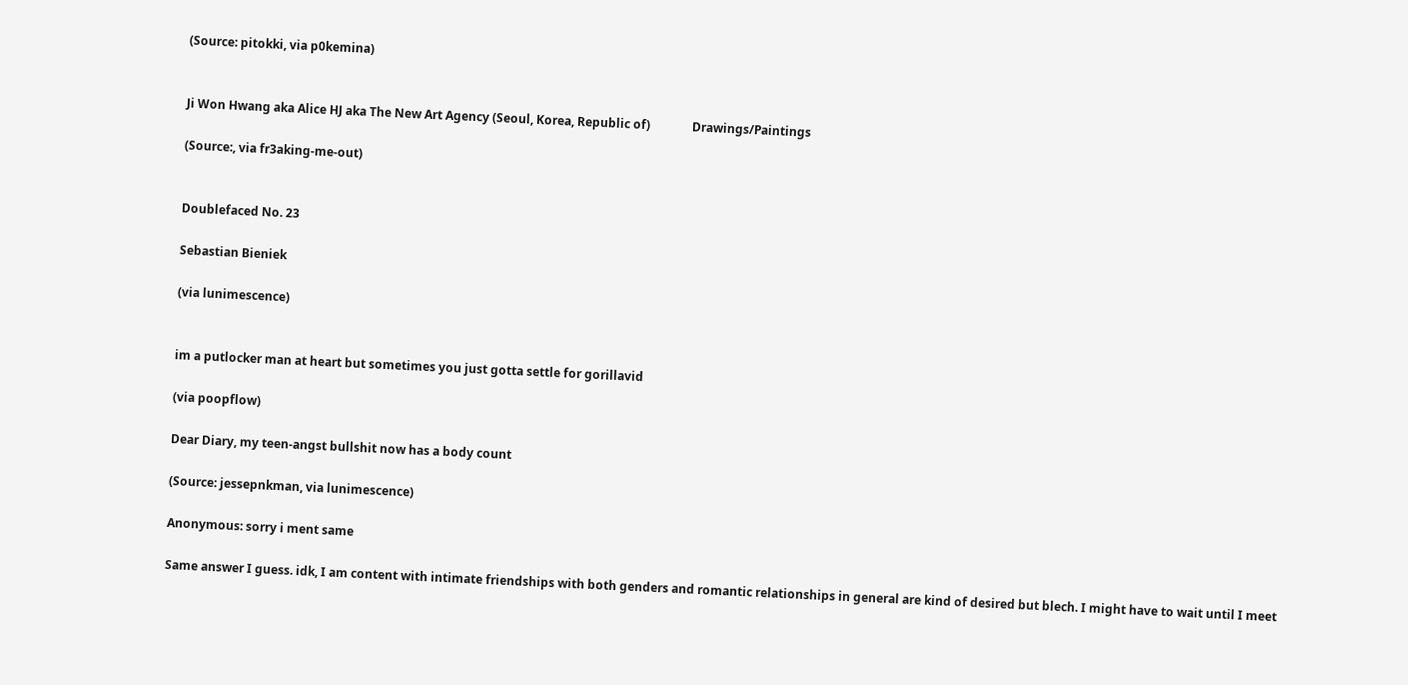(Source: pitokki, via p0kemina)


Ji Won Hwang aka Alice HJ aka The New Art Agency (Seoul, Korea, Republic of)              Drawings/Paintings

(Source:, via fr3aking-me-out)


Doublefaced No. 23

Sebastian Bieniek

(via lunimescence)


im a putlocker man at heart but sometimes you just gotta settle for gorillavid

(via poopflow)

Dear Diary, my teen-angst bullshit now has a body count

(Source: jessepnkman, via lunimescence)

Anonymous: sorry i ment same

Same answer I guess. idk, I am content with intimate friendships with both genders and romantic relationships in general are kind of desired but blech. I might have to wait until I meet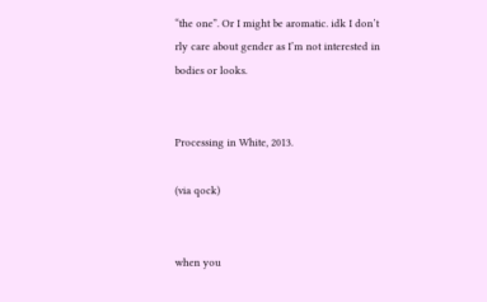“the one”. Or I might be aromatic. idk I don’t rly care about gender as I’m not interested in bodies or looks.


Processing in White, 2013.

(via qock)


when you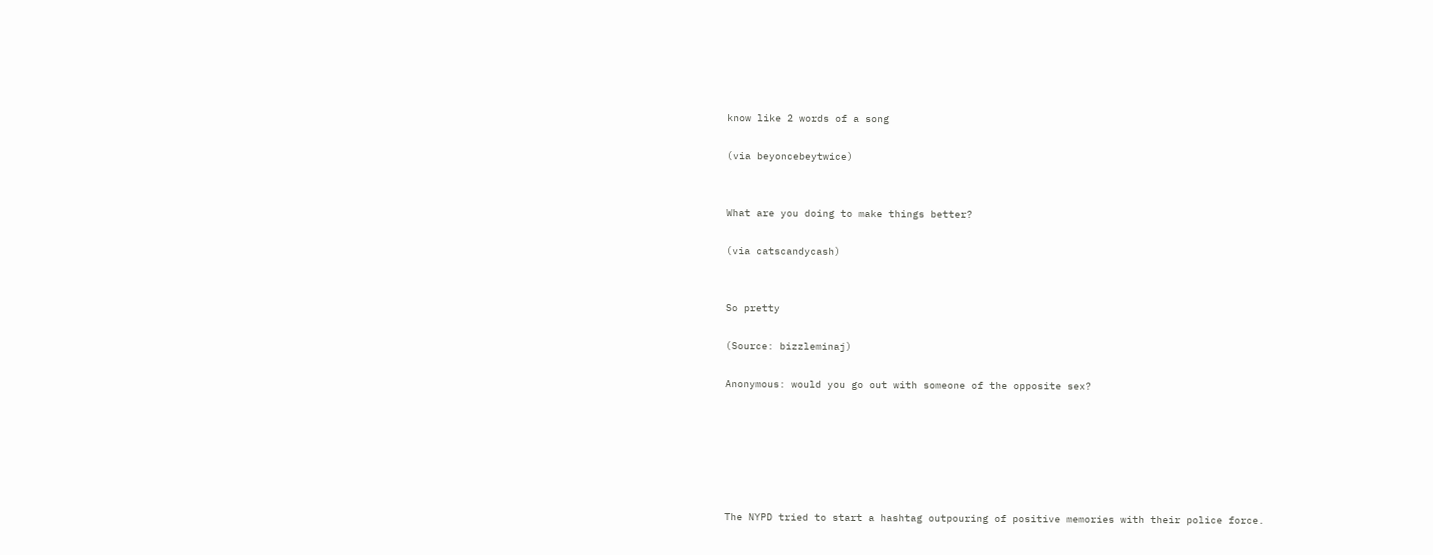know like 2 words of a song

(via beyoncebeytwice)


What are you doing to make things better?

(via catscandycash)


So pretty

(Source: bizzleminaj)

Anonymous: would you go out with someone of the opposite sex?






The NYPD tried to start a hashtag outpouring of positive memories with their police force.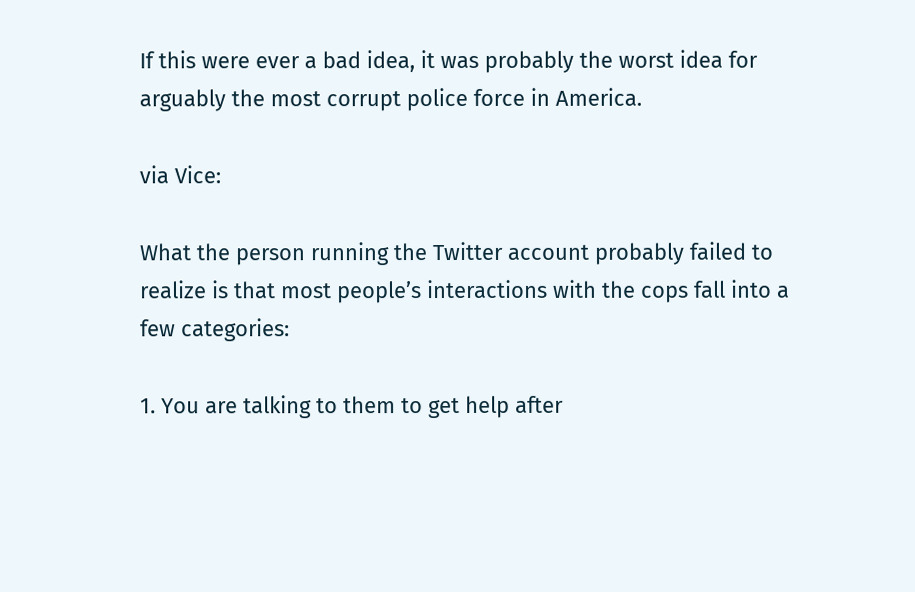If this were ever a bad idea, it was probably the worst idea for arguably the most corrupt police force in America.

via Vice:

What the person running the Twitter account probably failed to realize is that most people’s interactions with the cops fall into a few categories:

1. You are talking to them to get help after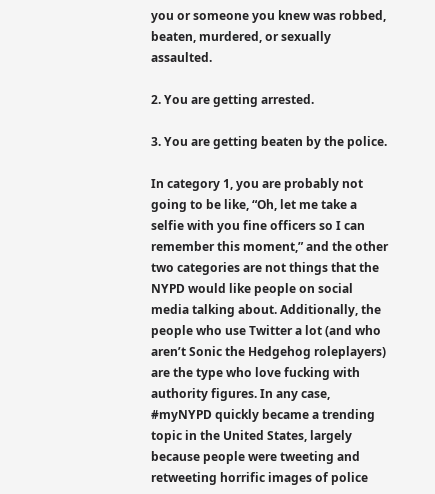you or someone you knew was robbed, beaten, murdered, or sexually assaulted.

2. You are getting arrested.

3. You are getting beaten by the police.

In category 1, you are probably not going to be like, “Oh, let me take a selfie with you fine officers so I can remember this moment,” and the other two categories are not things that the NYPD would like people on social media talking about. Additionally, the people who use Twitter a lot (and who aren’t Sonic the Hedgehog roleplayers) are the type who love fucking with authority figures. In any case, #myNYPD quickly became a trending topic in the United States, largely because people were tweeting and retweeting horrific images of police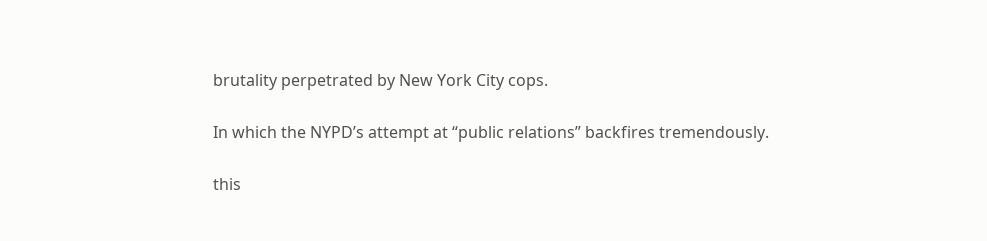brutality perpetrated by New York City cops.

In which the NYPD’s attempt at “public relations” backfires tremendously.

this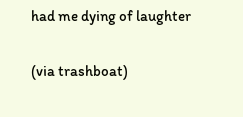had me dying of laughter


(via trashboat)